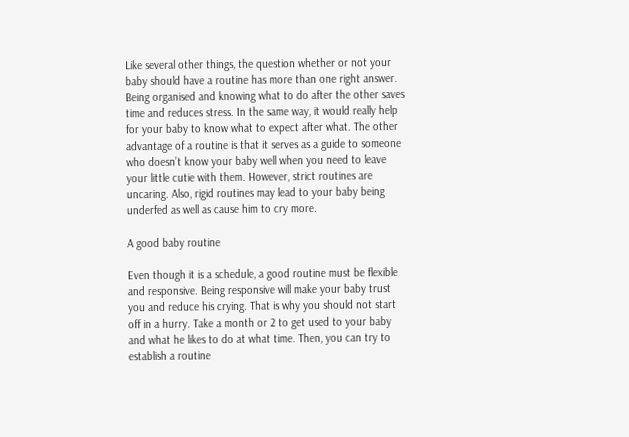Like several other things, the question whether or not your baby should have a routine has more than one right answer. Being organised and knowing what to do after the other saves time and reduces stress. In the same way, it would really help for your baby to know what to expect after what. The other advantage of a routine is that it serves as a guide to someone who doesn’t know your baby well when you need to leave your little cutie with them. However, strict routines are uncaring. Also, rigid routines may lead to your baby being underfed as well as cause him to cry more.

A good baby routine

Even though it is a schedule, a good routine must be flexible and responsive. Being responsive will make your baby trust you and reduce his crying. That is why you should not start off in a hurry. Take a month or 2 to get used to your baby and what he likes to do at what time. Then, you can try to establish a routine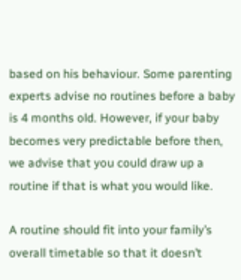based on his behaviour. Some parenting experts advise no routines before a baby is 4 months old. However, if your baby becomes very predictable before then, we advise that you could draw up a routine if that is what you would like.

A routine should fit into your family’s overall timetable so that it doesn’t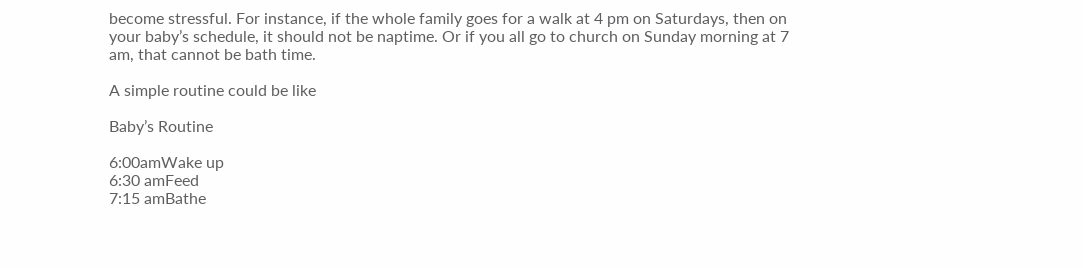become stressful. For instance, if the whole family goes for a walk at 4 pm on Saturdays, then on your baby’s schedule, it should not be naptime. Or if you all go to church on Sunday morning at 7 am, that cannot be bath time.

A simple routine could be like

Baby’s Routine

6:00amWake up
6:30 amFeed
7:15 amBathe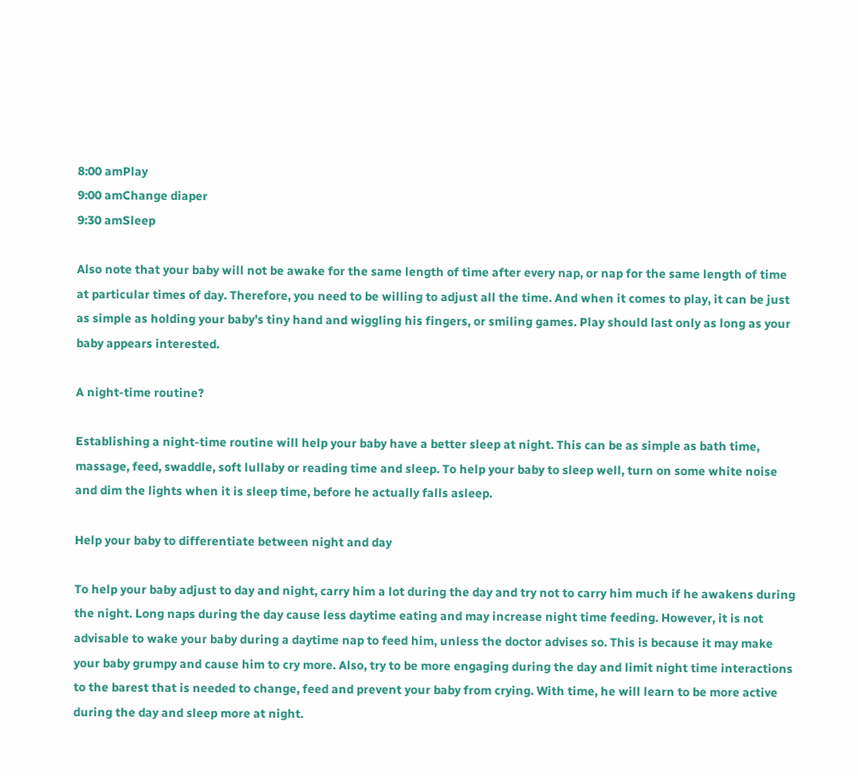8:00 amPlay
9:00 amChange diaper
9:30 amSleep

Also note that your baby will not be awake for the same length of time after every nap, or nap for the same length of time at particular times of day. Therefore, you need to be willing to adjust all the time. And when it comes to play, it can be just as simple as holding your baby’s tiny hand and wiggling his fingers, or smiling games. Play should last only as long as your baby appears interested.

A night-time routine?

Establishing a night-time routine will help your baby have a better sleep at night. This can be as simple as bath time, massage, feed, swaddle, soft lullaby or reading time and sleep. To help your baby to sleep well, turn on some white noise and dim the lights when it is sleep time, before he actually falls asleep.

Help your baby to differentiate between night and day

To help your baby adjust to day and night, carry him a lot during the day and try not to carry him much if he awakens during the night. Long naps during the day cause less daytime eating and may increase night time feeding. However, it is not advisable to wake your baby during a daytime nap to feed him, unless the doctor advises so. This is because it may make your baby grumpy and cause him to cry more. Also, try to be more engaging during the day and limit night time interactions to the barest that is needed to change, feed and prevent your baby from crying. With time, he will learn to be more active during the day and sleep more at night.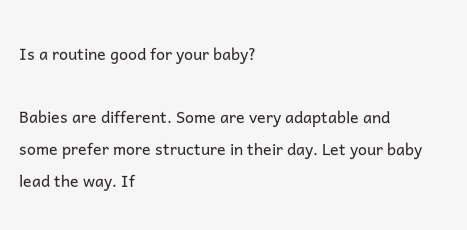Is a routine good for your baby?

Babies are different. Some are very adaptable and some prefer more structure in their day. Let your baby lead the way. If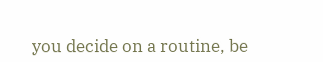you decide on a routine, be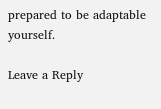prepared to be adaptable yourself.

Leave a Reply